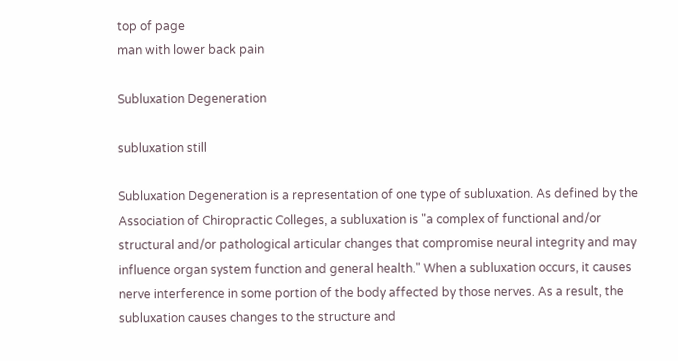top of page
man with lower back pain

Subluxation Degeneration

subluxation still

Subluxation Degeneration is a representation of one type of subluxation. As defined by the Association of Chiropractic Colleges, a subluxation is "a complex of functional and/or structural and/or pathological articular changes that compromise neural integrity and may influence organ system function and general health." When a subluxation occurs, it causes nerve interference in some portion of the body affected by those nerves. As a result, the subluxation causes changes to the structure and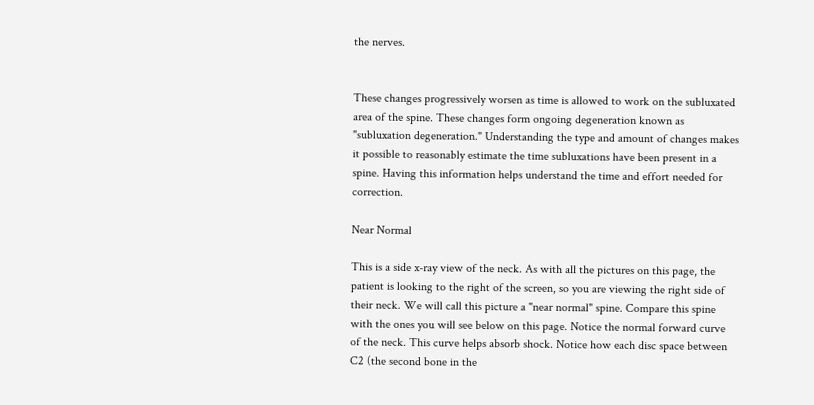the nerves.


These changes progressively worsen as time is allowed to work on the subluxated area of the spine. These changes form ongoing degeneration known as "subluxation degeneration." Understanding the type and amount of changes makes it possible to reasonably estimate the time subluxations have been present in a spine. Having this information helps understand the time and effort needed for correction.

Near Normal

This is a side x-ray view of the neck. As with all the pictures on this page, the patient is looking to the right of the screen, so you are viewing the right side of their neck. We will call this picture a "near normal" spine. Compare this spine with the ones you will see below on this page. Notice the normal forward curve of the neck. This curve helps absorb shock. Notice how each disc space between C2 (the second bone in the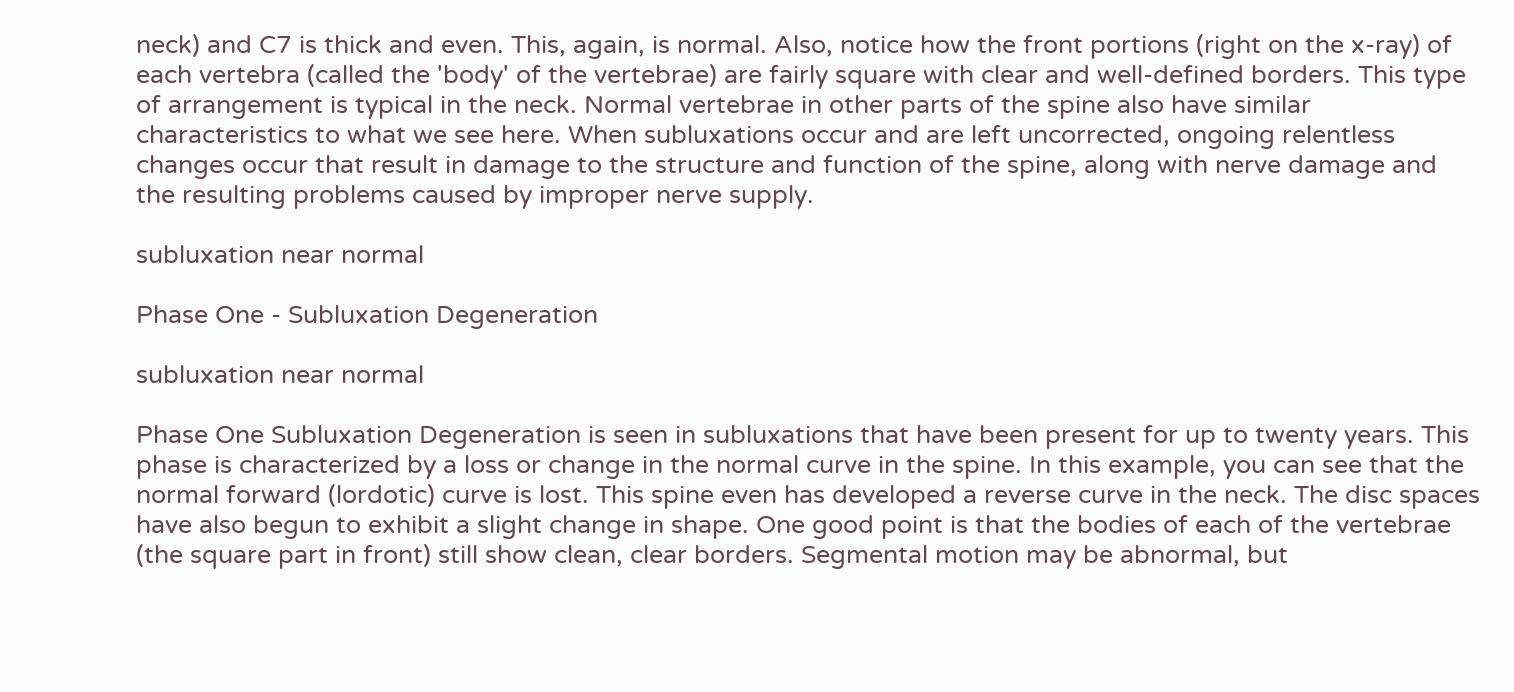neck) and C7 is thick and even. This, again, is normal. Also, notice how the front portions (right on the x-ray) of each vertebra (called the 'body' of the vertebrae) are fairly square with clear and well-defined borders. This type of arrangement is typical in the neck. Normal vertebrae in other parts of the spine also have similar characteristics to what we see here. When subluxations occur and are left uncorrected, ongoing relentless changes occur that result in damage to the structure and function of the spine, along with nerve damage and the resulting problems caused by improper nerve supply.

subluxation near normal

Phase One - Subluxation Degeneration

subluxation near normal

Phase One Subluxation Degeneration is seen in subluxations that have been present for up to twenty years. This phase is characterized by a loss or change in the normal curve in the spine. In this example, you can see that the normal forward (lordotic) curve is lost. This spine even has developed a reverse curve in the neck. The disc spaces have also begun to exhibit a slight change in shape. One good point is that the bodies of each of the vertebrae (the square part in front) still show clean, clear borders. Segmental motion may be abnormal, but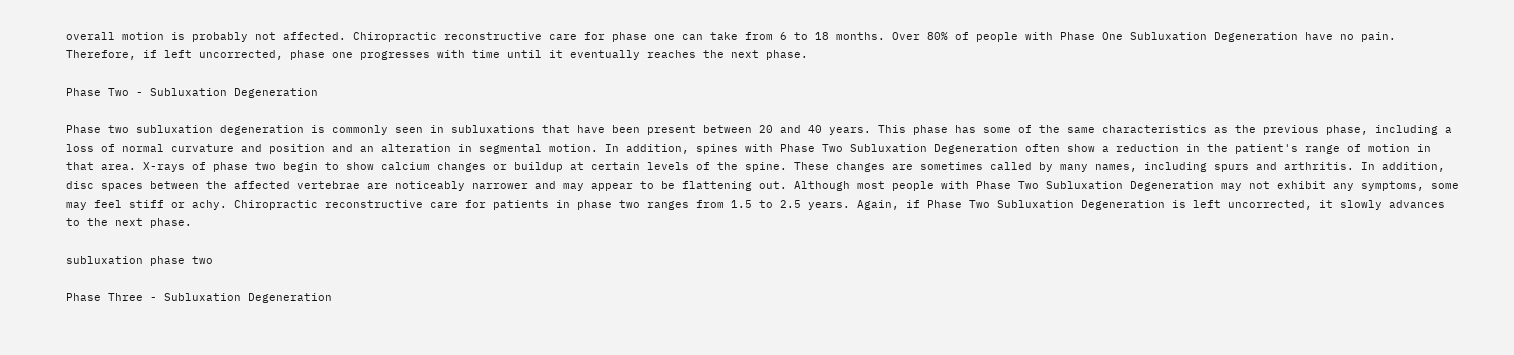overall motion is probably not affected. Chiropractic reconstructive care for phase one can take from 6 to 18 months. Over 80% of people with Phase One Subluxation Degeneration have no pain. Therefore, if left uncorrected, phase one progresses with time until it eventually reaches the next phase.

Phase Two - Subluxation Degeneration

Phase two subluxation degeneration is commonly seen in subluxations that have been present between 20 and 40 years. This phase has some of the same characteristics as the previous phase, including a loss of normal curvature and position and an alteration in segmental motion. In addition, spines with Phase Two Subluxation Degeneration often show a reduction in the patient's range of motion in that area. X-rays of phase two begin to show calcium changes or buildup at certain levels of the spine. These changes are sometimes called by many names, including spurs and arthritis. In addition, disc spaces between the affected vertebrae are noticeably narrower and may appear to be flattening out. Although most people with Phase Two Subluxation Degeneration may not exhibit any symptoms, some may feel stiff or achy. Chiropractic reconstructive care for patients in phase two ranges from 1.5 to 2.5 years. Again, if Phase Two Subluxation Degeneration is left uncorrected, it slowly advances to the next phase.

subluxation phase two

Phase Three - Subluxation Degeneration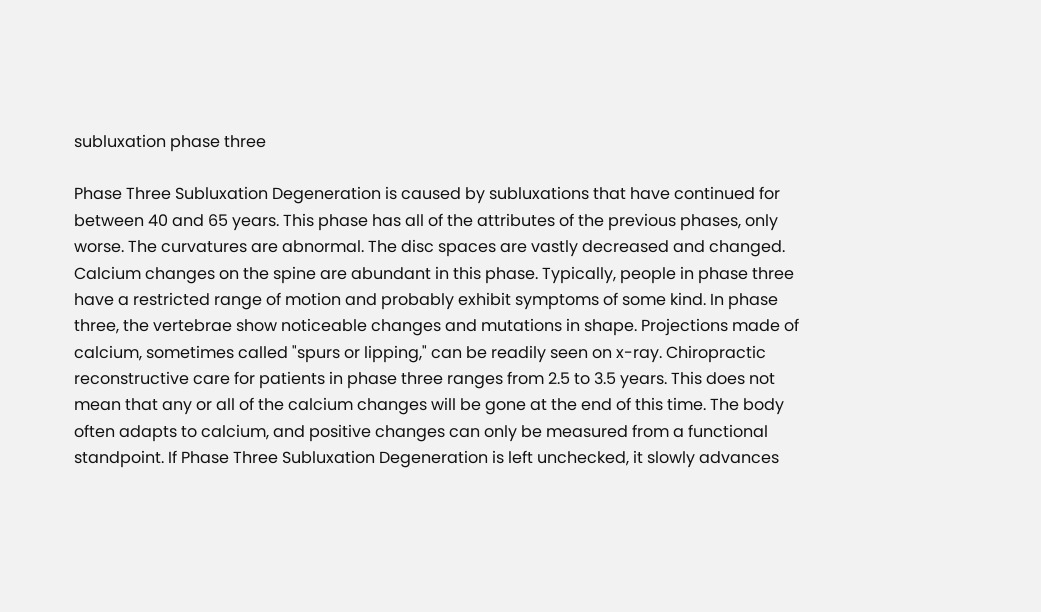subluxation phase three

Phase Three Subluxation Degeneration is caused by subluxations that have continued for between 40 and 65 years. This phase has all of the attributes of the previous phases, only worse. The curvatures are abnormal. The disc spaces are vastly decreased and changed. Calcium changes on the spine are abundant in this phase. Typically, people in phase three have a restricted range of motion and probably exhibit symptoms of some kind. In phase three, the vertebrae show noticeable changes and mutations in shape. Projections made of calcium, sometimes called "spurs or lipping," can be readily seen on x-ray. Chiropractic reconstructive care for patients in phase three ranges from 2.5 to 3.5 years. This does not mean that any or all of the calcium changes will be gone at the end of this time. The body often adapts to calcium, and positive changes can only be measured from a functional standpoint. If Phase Three Subluxation Degeneration is left unchecked, it slowly advances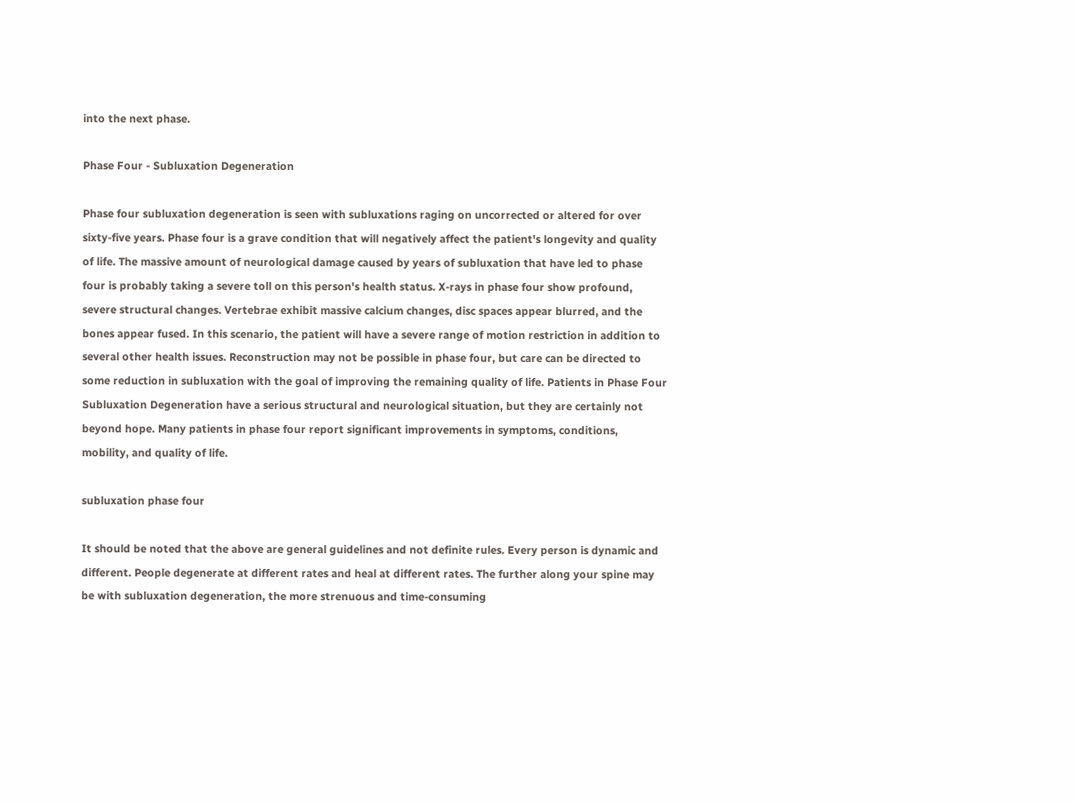into the next phase.

Phase Four - Subluxation Degeneration

Phase four subluxation degeneration is seen with subluxations raging on uncorrected or altered for over sixty-five years. Phase four is a grave condition that will negatively affect the patient's longevity and quality of life. The massive amount of neurological damage caused by years of subluxation that have led to phase four is probably taking a severe toll on this person's health status. X-rays in phase four show profound, severe structural changes. Vertebrae exhibit massive calcium changes, disc spaces appear blurred, and the bones appear fused. In this scenario, the patient will have a severe range of motion restriction in addition to several other health issues. Reconstruction may not be possible in phase four, but care can be directed to some reduction in subluxation with the goal of improving the remaining quality of life. Patients in Phase Four Subluxation Degeneration have a serious structural and neurological situation, but they are certainly not beyond hope. Many patients in phase four report significant improvements in symptoms, conditions, mobility, and quality of life.

subluxation phase four

It should be noted that the above are general guidelines and not definite rules. Every person is dynamic and different. People degenerate at different rates and heal at different rates. The further along your spine may be with subluxation degeneration, the more strenuous and time-consuming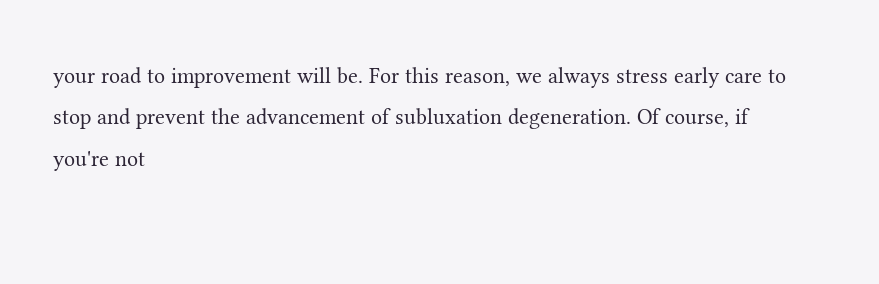your road to improvement will be. For this reason, we always stress early care to stop and prevent the advancement of subluxation degeneration. Of course, if you're not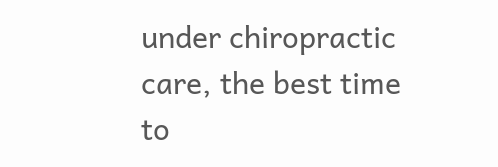under chiropractic care, the best time to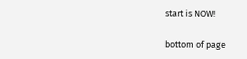start is NOW!

bottom of page